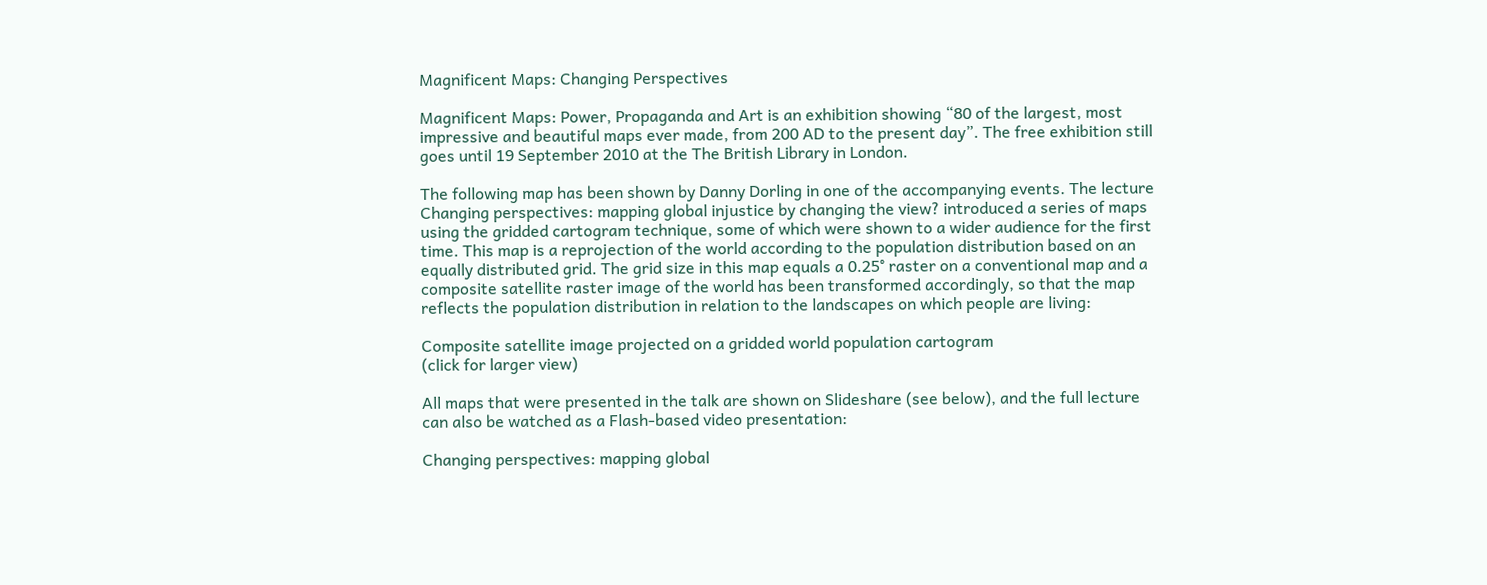Magnificent Maps: Changing Perspectives

Magnificent Maps: Power, Propaganda and Art is an exhibition showing “80 of the largest, most impressive and beautiful maps ever made, from 200 AD to the present day”. The free exhibition still goes until 19 September 2010 at the The British Library in London.

The following map has been shown by Danny Dorling in one of the accompanying events. The lecture Changing perspectives: mapping global injustice by changing the view? introduced a series of maps using the gridded cartogram technique, some of which were shown to a wider audience for the first time. This map is a reprojection of the world according to the population distribution based on an equally distributed grid. The grid size in this map equals a 0.25° raster on a conventional map and a composite satellite raster image of the world has been transformed accordingly, so that the map reflects the population distribution in relation to the landscapes on which people are living:

Composite satellite image projected on a gridded world population cartogram
(click for larger view)

All maps that were presented in the talk are shown on Slideshare (see below), and the full lecture can also be watched as a Flash-based video presentation:

Changing perspectives: mapping global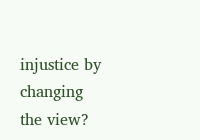injustice by changing the view?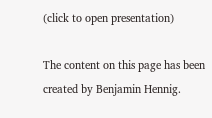(click to open presentation)

The content on this page has been created by Benjamin Hennig.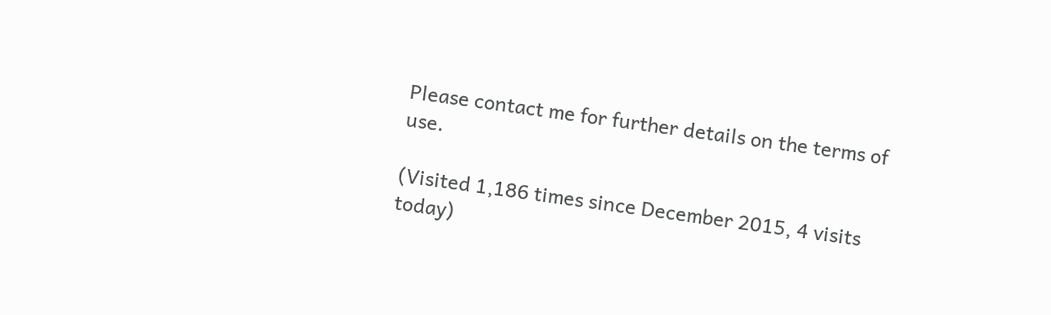Please contact me for further details on the terms of use.

(Visited 1,186 times since December 2015, 4 visits today)